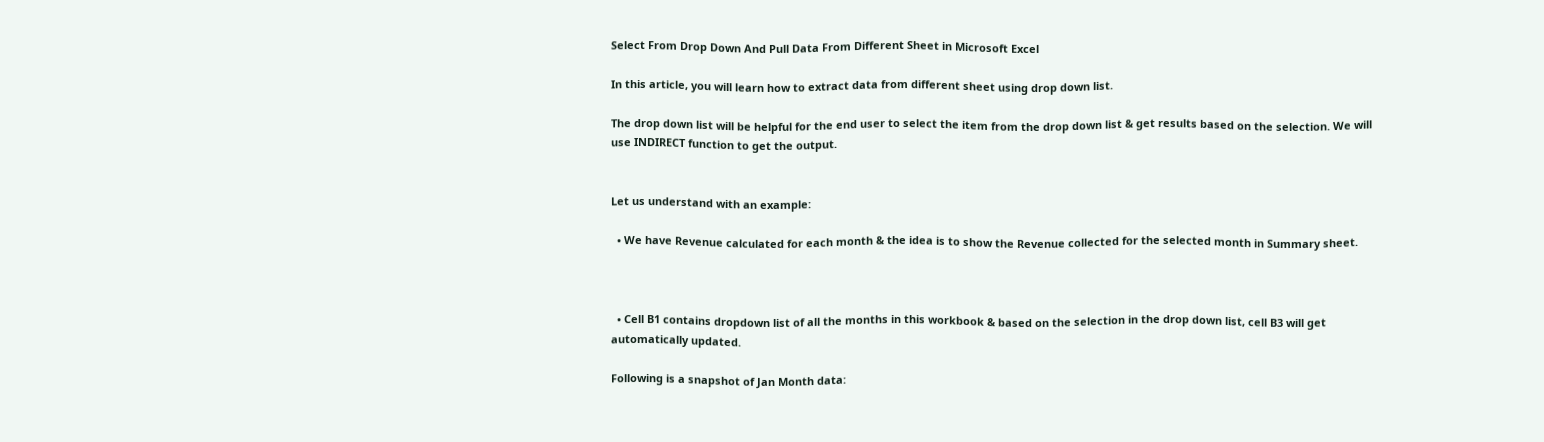Select From Drop Down And Pull Data From Different Sheet in Microsoft Excel

In this article, you will learn how to extract data from different sheet using drop down list.

The drop down list will be helpful for the end user to select the item from the drop down list & get results based on the selection. We will use INDIRECT function to get the output.


Let us understand with an example:

  • We have Revenue calculated for each month & the idea is to show the Revenue collected for the selected month in Summary sheet.



  • Cell B1 contains dropdown list of all the months in this workbook & based on the selection in the drop down list, cell B3 will get automatically updated.

Following is a snapshot of Jan Month data: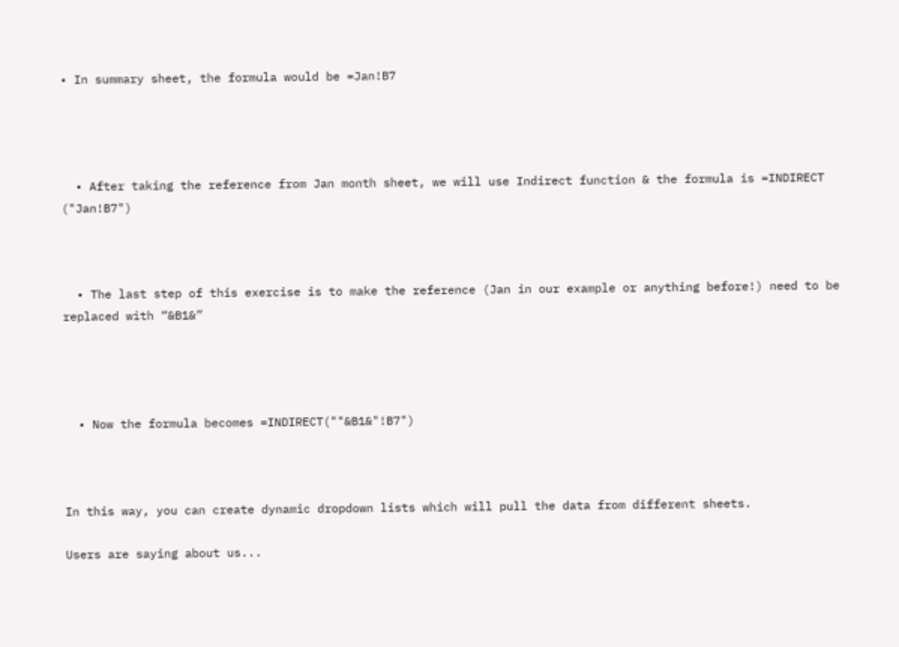• In summary sheet, the formula would be =Jan!B7




  • After taking the reference from Jan month sheet, we will use Indirect function & the formula is =INDIRECT ("Jan!B7")



  • The last step of this exercise is to make the reference (Jan in our example or anything before!) need to be replaced with “&B1&”




  • Now the formula becomes =INDIRECT(""&B1&"!B7")



In this way, you can create dynamic dropdown lists which will pull the data from different sheets.

Users are saying about us...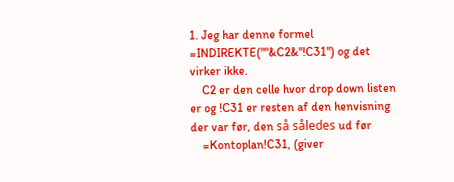1. Jeg har denne formel =INDIREKTE(""&C2&"!C31") og det virker ikke.
    C2 er den celle hvor drop down listen er og !C31 er resten af den henvisning der var før, den så således ud før
    =Kontoplan!C31, (giver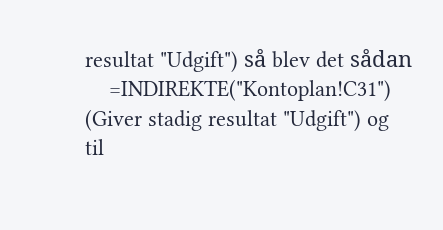resultat "Udgift") så blev det sådan
    =INDIREKTE("Kontoplan!C31") (Giver stadig resultat "Udgift") og til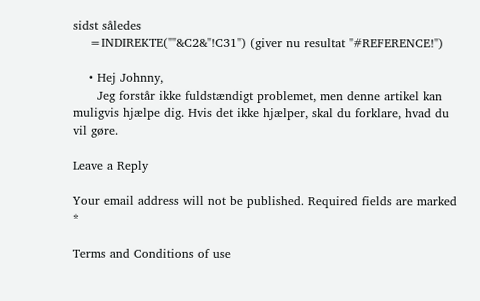sidst således
    =INDIREKTE(""&C2&"!C31") (giver nu resultat "#REFERENCE!")

    • Hej Johnny,
      Jeg forstår ikke fuldstændigt problemet, men denne artikel kan muligvis hjælpe dig. Hvis det ikke hjælper, skal du forklare, hvad du vil gøre.

Leave a Reply

Your email address will not be published. Required fields are marked *

Terms and Conditions of use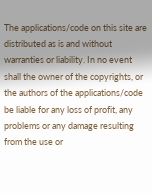The applications/code on this site are distributed as is and without warranties or liability. In no event shall the owner of the copyrights, or the authors of the applications/code be liable for any loss of profit, any problems or any damage resulting from the use or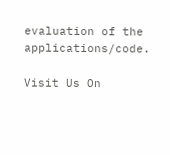evaluation of the applications/code.

Visit Us On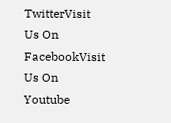TwitterVisit Us On FacebookVisit Us On Youtube